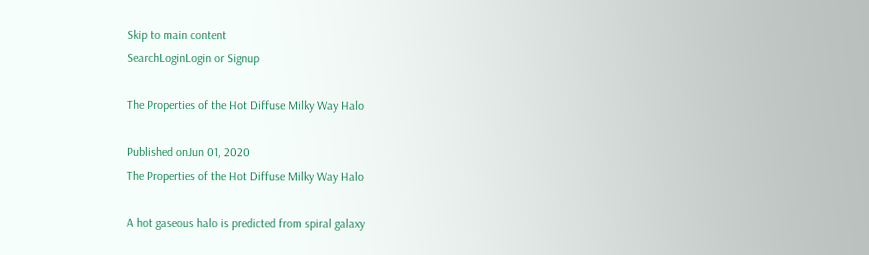Skip to main content
SearchLoginLogin or Signup

The Properties of the Hot Diffuse Milky Way Halo

Published onJun 01, 2020
The Properties of the Hot Diffuse Milky Way Halo

A hot gaseous halo is predicted from spiral galaxy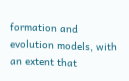formation and evolution models, with an extent that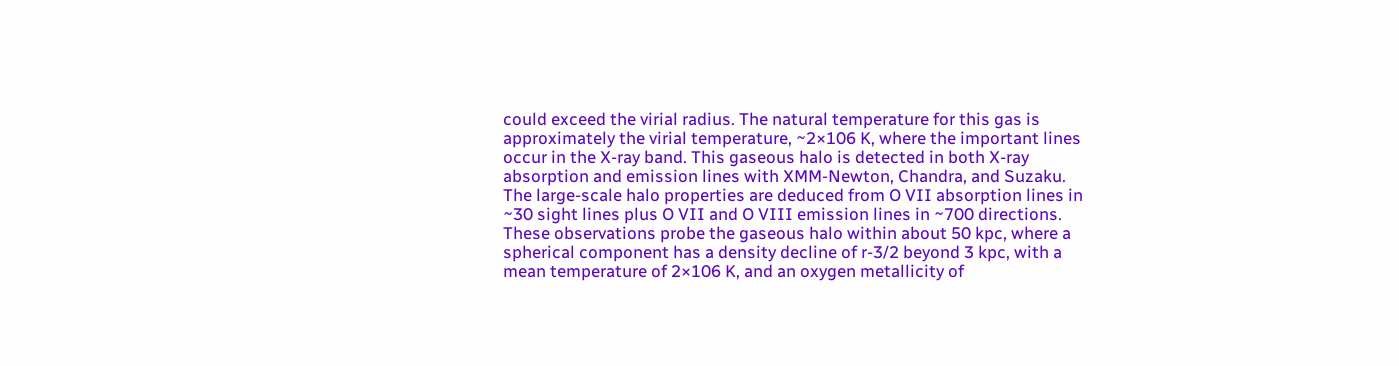could exceed the virial radius. The natural temperature for this gas is approximately the virial temperature, ~2×106 K, where the important lines occur in the X-ray band. This gaseous halo is detected in both X-ray absorption and emission lines with XMM-Newton, Chandra, and Suzaku. The large-scale halo properties are deduced from O VII absorption lines in ~30 sight lines plus O VII and O VIII emission lines in ~700 directions. These observations probe the gaseous halo within about 50 kpc, where a spherical component has a density decline of r-3/2 beyond 3 kpc, with a mean temperature of 2×106 K, and an oxygen metallicity of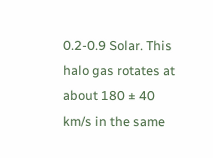0.2-0.9 Solar. This halo gas rotates at about 180 ± 40 km/s in the same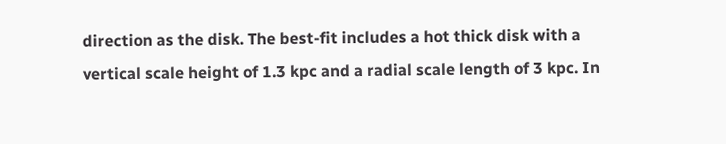direction as the disk. The best-fit includes a hot thick disk with a vertical scale height of 1.3 kpc and a radial scale length of 3 kpc. In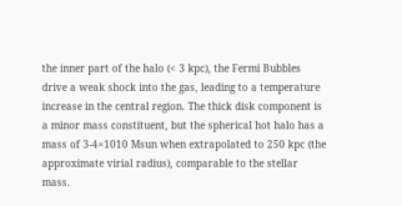the inner part of the halo (< 3 kpc), the Fermi Bubbles drive a weak shock into the gas, leading to a temperature increase in the central region. The thick disk component is a minor mass constituent, but the spherical hot halo has a mass of 3-4×1010 Msun when extrapolated to 250 kpc (the approximate virial radius), comparable to the stellar mass.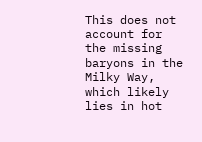This does not account for the missing baryons in the Milky Way, which likely lies in hot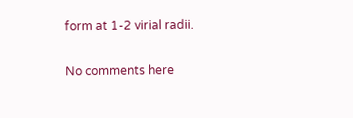form at 1-2 virial radii.

No comments here